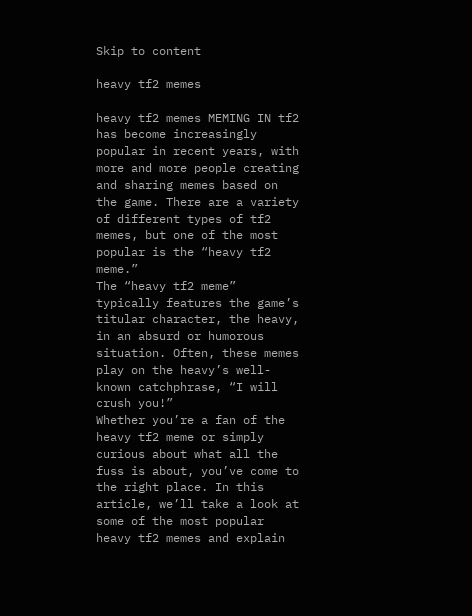Skip to content

heavy tf2 memes

heavy tf2 memes MEMING IN tf2 has become increasingly popular in recent years, with more and more people creating and sharing memes based on the game. There are a variety of different types of tf2 memes, but one of the most popular is the “heavy tf2 meme.”
The “heavy tf2 meme” typically features the game’s titular character, the heavy, in an absurd or humorous situation. Often, these memes play on the heavy’s well-known catchphrase, “I will crush you!”
Whether you’re a fan of the heavy tf2 meme or simply curious about what all the fuss is about, you’ve come to the right place. In this article, we’ll take a look at some of the most popular heavy tf2 memes and explain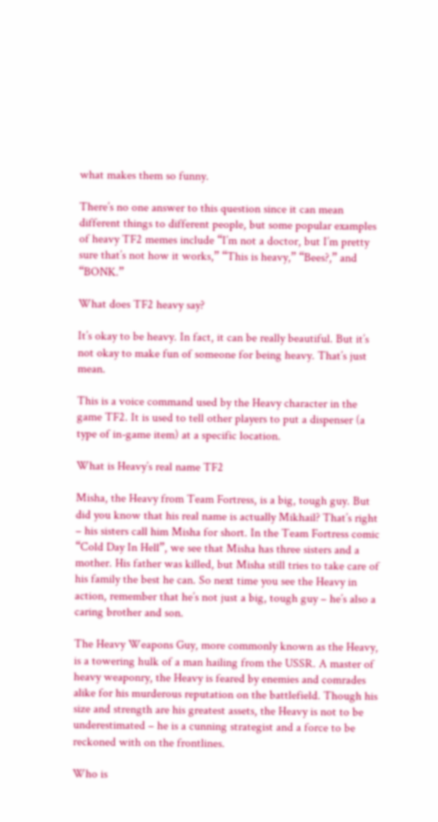what makes them so funny.

There’s no one answer to this question since it can mean different things to different people, but some popular examples of heavy TF2 memes include “I’m not a doctor, but I’m pretty sure that’s not how it works,” “This is heavy,” “Bees?,” and “BONK.”

What does TF2 heavy say?

It’s okay to be heavy. In fact, it can be really beautiful. But it’s not okay to make fun of someone for being heavy. That’s just mean.

This is a voice command used by the Heavy character in the game TF2. It is used to tell other players to put a dispenser (a type of in-game item) at a specific location.

What is Heavy’s real name TF2

Misha, the Heavy from Team Fortress, is a big, tough guy. But did you know that his real name is actually Mikhail? That’s right – his sisters call him Misha for short. In the Team Fortress comic “Cold Day In Hell”, we see that Misha has three sisters and a mother. His father was killed, but Misha still tries to take care of his family the best he can. So next time you see the Heavy in action, remember that he’s not just a big, tough guy – he’s also a caring brother and son.

The Heavy Weapons Guy, more commonly known as the Heavy, is a towering hulk of a man hailing from the USSR. A master of heavy weaponry, the Heavy is feared by enemies and comrades alike for his murderous reputation on the battlefield. Though his size and strength are his greatest assets, the Heavy is not to be underestimated – he is a cunning strategist and a force to be reckoned with on the frontlines.

Who is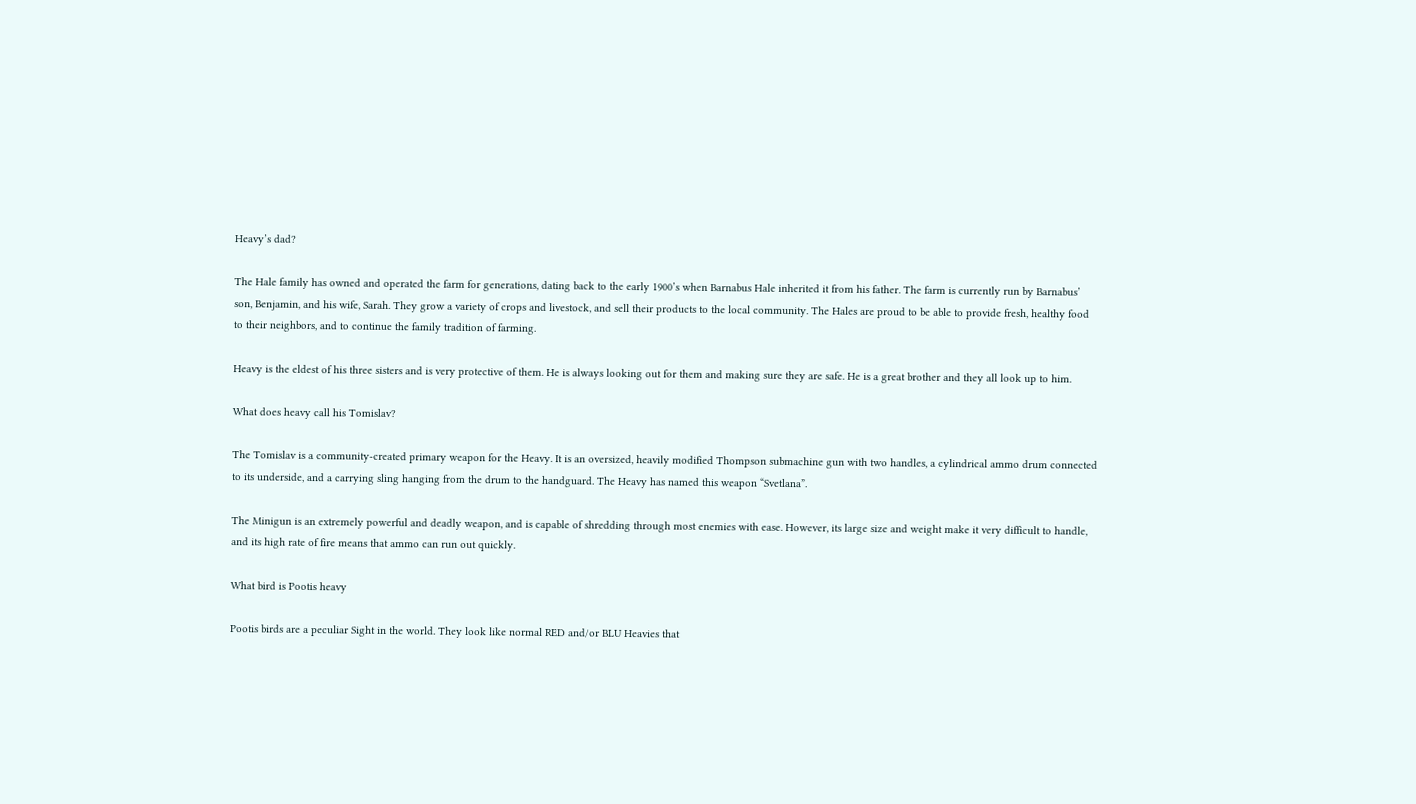Heavy’s dad?

The Hale family has owned and operated the farm for generations, dating back to the early 1900’s when Barnabus Hale inherited it from his father. The farm is currently run by Barnabus’ son, Benjamin, and his wife, Sarah. They grow a variety of crops and livestock, and sell their products to the local community. The Hales are proud to be able to provide fresh, healthy food to their neighbors, and to continue the family tradition of farming.

Heavy is the eldest of his three sisters and is very protective of them. He is always looking out for them and making sure they are safe. He is a great brother and they all look up to him.

What does heavy call his Tomislav?

The Tomislav is a community-created primary weapon for the Heavy. It is an oversized, heavily modified Thompson submachine gun with two handles, a cylindrical ammo drum connected to its underside, and a carrying sling hanging from the drum to the handguard. The Heavy has named this weapon “Svetlana”.

The Minigun is an extremely powerful and deadly weapon, and is capable of shredding through most enemies with ease. However, its large size and weight make it very difficult to handle, and its high rate of fire means that ammo can run out quickly.

What bird is Pootis heavy

Pootis birds are a peculiar Sight in the world. They look like normal RED and/or BLU Heavies that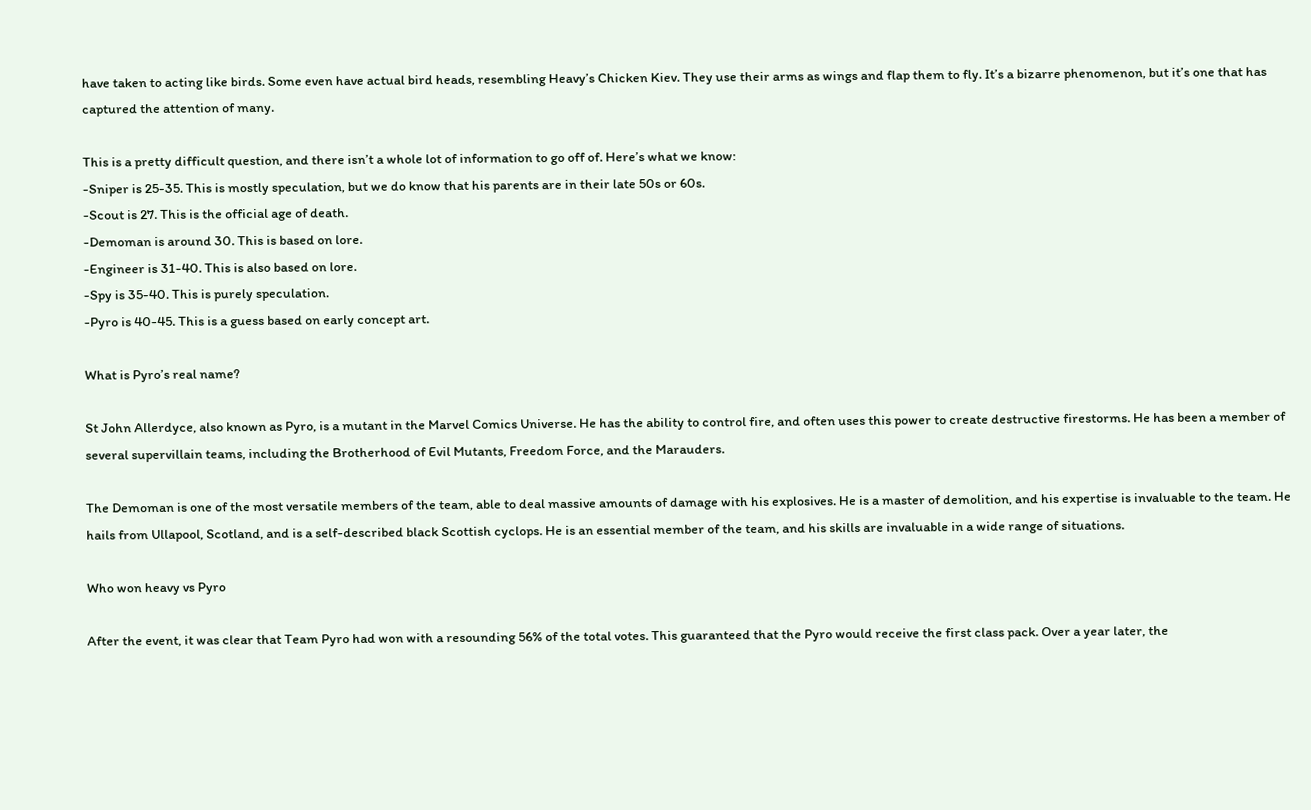have taken to acting like birds. Some even have actual bird heads, resembling Heavy’s Chicken Kiev. They use their arms as wings and flap them to fly. It’s a bizarre phenomenon, but it’s one that has captured the attention of many.

This is a pretty difficult question, and there isn’t a whole lot of information to go off of. Here’s what we know:
-Sniper is 25-35. This is mostly speculation, but we do know that his parents are in their late 50s or 60s.
-Scout is 27. This is the official age of death.
-Demoman is around 30. This is based on lore.
-Engineer is 31-40. This is also based on lore.
-Spy is 35-40. This is purely speculation.
-Pyro is 40-45. This is a guess based on early concept art.

What is Pyro’s real name?

St John Allerdyce, also known as Pyro, is a mutant in the Marvel Comics Universe. He has the ability to control fire, and often uses this power to create destructive firestorms. He has been a member of several supervillain teams, including the Brotherhood of Evil Mutants, Freedom Force, and the Marauders.

The Demoman is one of the most versatile members of the team, able to deal massive amounts of damage with his explosives. He is a master of demolition, and his expertise is invaluable to the team. He hails from Ullapool, Scotland, and is a self-described black Scottish cyclops. He is an essential member of the team, and his skills are invaluable in a wide range of situations.

Who won heavy vs Pyro

After the event, it was clear that Team Pyro had won with a resounding 56% of the total votes. This guaranteed that the Pyro would receive the first class pack. Over a year later, the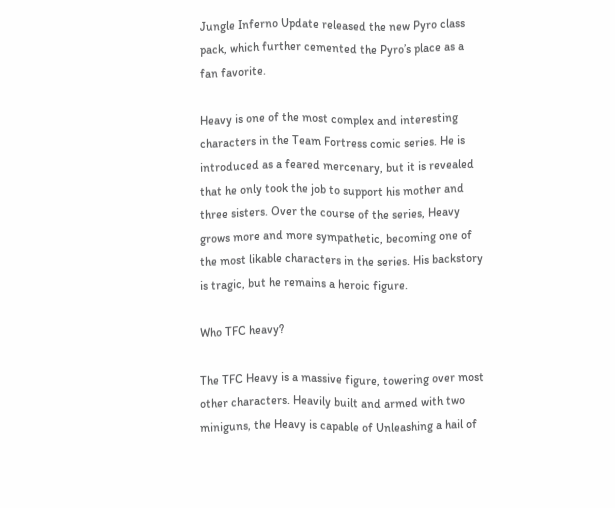Jungle Inferno Update released the new Pyro class pack, which further cemented the Pyro’s place as a fan favorite.

Heavy is one of the most complex and interesting characters in the Team Fortress comic series. He is introduced as a feared mercenary, but it is revealed that he only took the job to support his mother and three sisters. Over the course of the series, Heavy grows more and more sympathetic, becoming one of the most likable characters in the series. His backstory is tragic, but he remains a heroic figure.

Who TFC heavy?

The TFC Heavy is a massive figure, towering over most other characters. Heavily built and armed with two miniguns, the Heavy is capable of Unleashing a hail of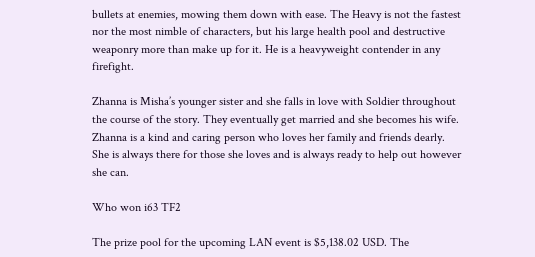bullets at enemies, mowing them down with ease. The Heavy is not the fastest nor the most nimble of characters, but his large health pool and destructive weaponry more than make up for it. He is a heavyweight contender in any firefight.

Zhanna is Misha’s younger sister and she falls in love with Soldier throughout the course of the story. They eventually get married and she becomes his wife. Zhanna is a kind and caring person who loves her family and friends dearly. She is always there for those she loves and is always ready to help out however she can.

Who won i63 TF2

The prize pool for the upcoming LAN event is $5,138.02 USD. The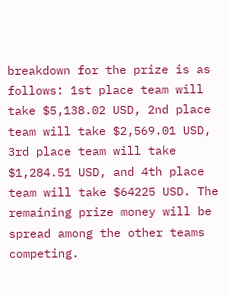breakdown for the prize is as follows: 1st place team will take $5,138.02 USD, 2nd place team will take $2,569.01 USD, 3rd place team will take $1,284.51 USD, and 4th place team will take $64225 USD. The remaining prize money will be spread among the other teams competing.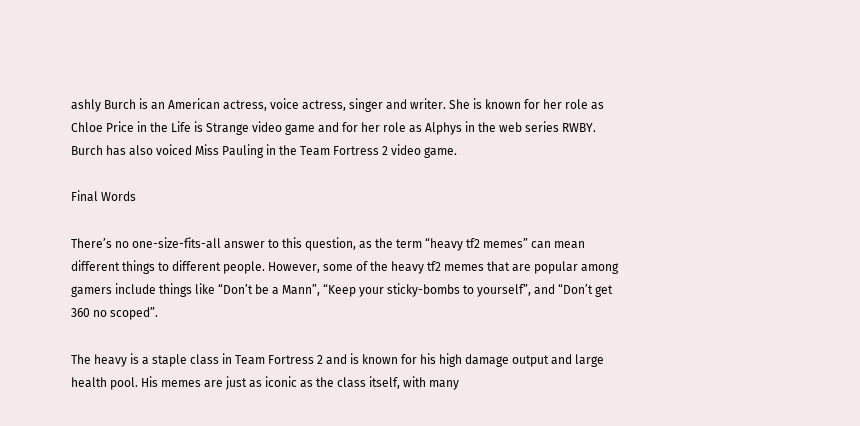ashly Burch is an American actress, voice actress, singer and writer. She is known for her role as Chloe Price in the Life is Strange video game and for her role as Alphys in the web series RWBY. Burch has also voiced Miss Pauling in the Team Fortress 2 video game.

Final Words

There’s no one-size-fits-all answer to this question, as the term “heavy tf2 memes” can mean different things to different people. However, some of the heavy tf2 memes that are popular among gamers include things like “Don’t be a Mann”, “Keep your sticky-bombs to yourself”, and “Don’t get 360 no scoped”.

The heavy is a staple class in Team Fortress 2 and is known for his high damage output and large health pool. His memes are just as iconic as the class itself, with many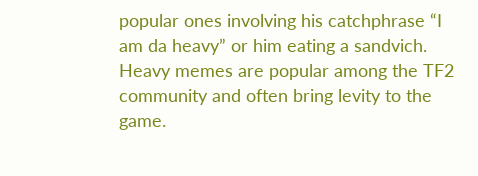popular ones involving his catchphrase “I am da heavy” or him eating a sandvich. Heavy memes are popular among the TF2 community and often bring levity to the game.